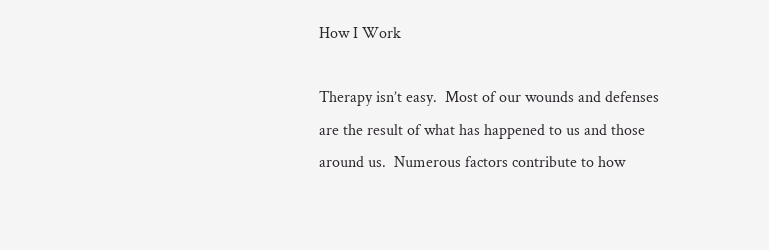How I Work

Therapy isn’t easy.  Most of our wounds and defenses are the result of what has happened to us and those around us.  Numerous factors contribute to how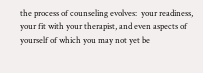the process of counseling evolves:  your readiness, your fit with your therapist, and even aspects of yourself of which you may not yet be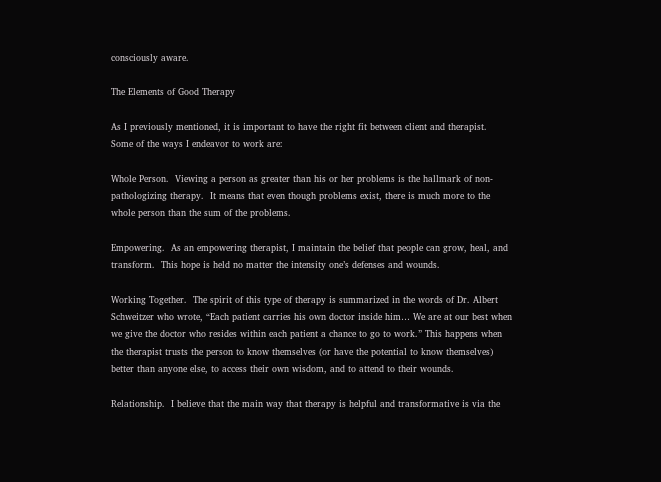consciously aware.

The Elements of Good Therapy

As I previously mentioned, it is important to have the right fit between client and therapist.  Some of the ways I endeavor to work are:

Whole Person.  Viewing a person as greater than his or her problems is the hallmark of non-pathologizing therapy.  It means that even though problems exist, there is much more to the whole person than the sum of the problems.

Empowering.  As an empowering therapist, I maintain the belief that people can grow, heal, and transform.  This hope is held no matter the intensity one’s defenses and wounds.

Working Together.  The spirit of this type of therapy is summarized in the words of Dr. Albert Schweitzer who wrote, “Each patient carries his own doctor inside him… We are at our best when we give the doctor who resides within each patient a chance to go to work.” This happens when the therapist trusts the person to know themselves (or have the potential to know themselves) better than anyone else, to access their own wisdom, and to attend to their wounds.

Relationship.  I believe that the main way that therapy is helpful and transformative is via the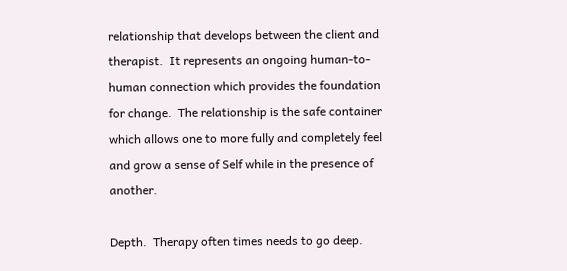relationship that develops between the client and therapist.  It represents an ongoing human-to-human connection which provides the foundation for change.  The relationship is the safe container which allows one to more fully and completely feel and grow a sense of Self while in the presence of another.

Depth.  Therapy often times needs to go deep.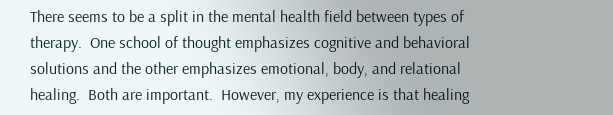There seems to be a split in the mental health field between types of therapy.  One school of thought emphasizes cognitive and behavioral solutions and the other emphasizes emotional, body, and relational healing.  Both are important.  However, my experience is that healing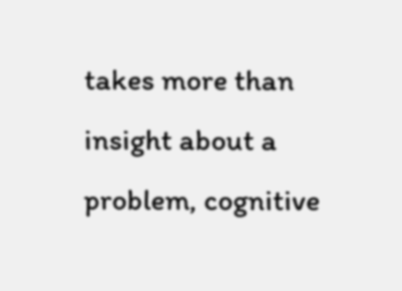takes more than insight about a problem, cognitive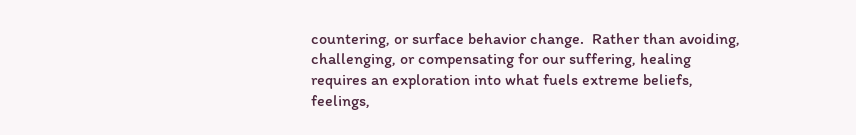countering, or surface behavior change.  Rather than avoiding, challenging, or compensating for our suffering, healing requires an exploration into what fuels extreme beliefs, feelings,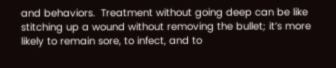and behaviors.  Treatment without going deep can be like stitching up a wound without removing the bullet; it’s more likely to remain sore, to infect, and to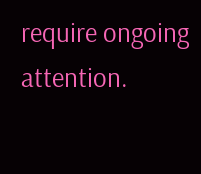require ongoing attention.